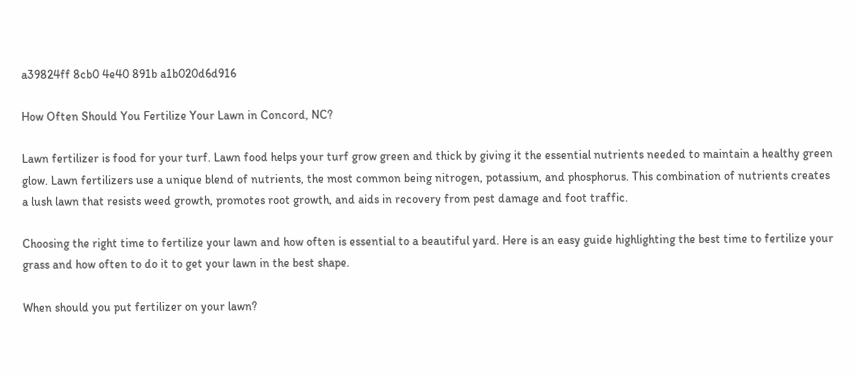a39824ff 8cb0 4e40 891b a1b020d6d916

How Often Should You Fertilize Your Lawn in Concord, NC?

Lawn fertilizer is food for your turf. Lawn food helps your turf grow green and thick by giving it the essential nutrients needed to maintain a healthy green glow. Lawn fertilizers use a unique blend of nutrients, the most common being nitrogen, potassium, and phosphorus. This combination of nutrients creates a lush lawn that resists weed growth, promotes root growth, and aids in recovery from pest damage and foot traffic.

Choosing the right time to fertilize your lawn and how often is essential to a beautiful yard. Here is an easy guide highlighting the best time to fertilize your grass and how often to do it to get your lawn in the best shape.

When should you put fertilizer on your lawn?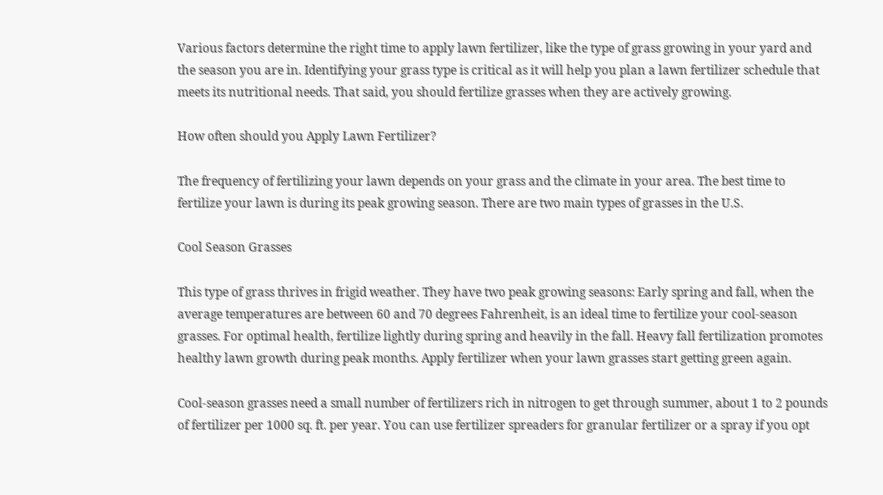Various factors determine the right time to apply lawn fertilizer, like the type of grass growing in your yard and the season you are in. Identifying your grass type is critical as it will help you plan a lawn fertilizer schedule that meets its nutritional needs. That said, you should fertilize grasses when they are actively growing.

How often should you Apply Lawn Fertilizer?

The frequency of fertilizing your lawn depends on your grass and the climate in your area. The best time to fertilize your lawn is during its peak growing season. There are two main types of grasses in the U.S.

Cool Season Grasses

This type of grass thrives in frigid weather. They have two peak growing seasons: Early spring and fall, when the average temperatures are between 60 and 70 degrees Fahrenheit, is an ideal time to fertilize your cool-season grasses. For optimal health, fertilize lightly during spring and heavily in the fall. Heavy fall fertilization promotes healthy lawn growth during peak months. Apply fertilizer when your lawn grasses start getting green again.

Cool-season grasses need a small number of fertilizers rich in nitrogen to get through summer, about 1 to 2 pounds of fertilizer per 1000 sq. ft. per year. You can use fertilizer spreaders for granular fertilizer or a spray if you opt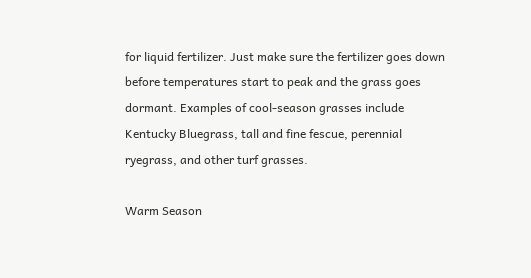for liquid fertilizer. Just make sure the fertilizer goes down before temperatures start to peak and the grass goes dormant. Examples of cool-season grasses include Kentucky Bluegrass, tall and fine fescue, perennial ryegrass, and other turf grasses.

Warm Season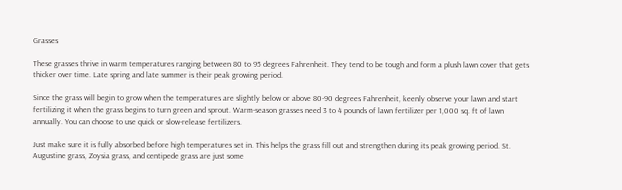Grasses

These grasses thrive in warm temperatures ranging between 80 to 95 degrees Fahrenheit. They tend to be tough and form a plush lawn cover that gets thicker over time. Late spring and late summer is their peak growing period.

Since the grass will begin to grow when the temperatures are slightly below or above 80-90 degrees Fahrenheit, keenly observe your lawn and start fertilizing it when the grass begins to turn green and sprout. Warm-season grasses need 3 to 4 pounds of lawn fertilizer per 1,000 sq. ft of lawn annually. You can choose to use quick or slow-release fertilizers.

Just make sure it is fully absorbed before high temperatures set in. This helps the grass fill out and strengthen during its peak growing period. St. Augustine grass, Zoysia grass, and centipede grass are just some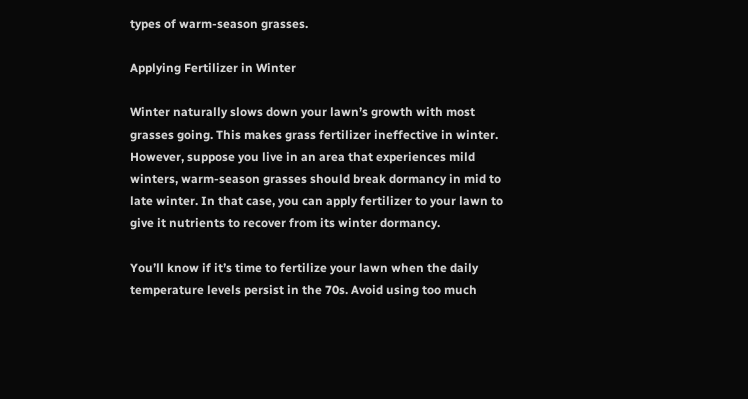types of warm-season grasses.

Applying Fertilizer in Winter

Winter naturally slows down your lawn’s growth with most grasses going. This makes grass fertilizer ineffective in winter. However, suppose you live in an area that experiences mild winters, warm-season grasses should break dormancy in mid to late winter. In that case, you can apply fertilizer to your lawn to give it nutrients to recover from its winter dormancy.

You’ll know if it’s time to fertilize your lawn when the daily temperature levels persist in the 70s. Avoid using too much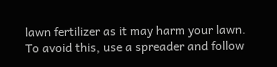lawn fertilizer as it may harm your lawn. To avoid this, use a spreader and follow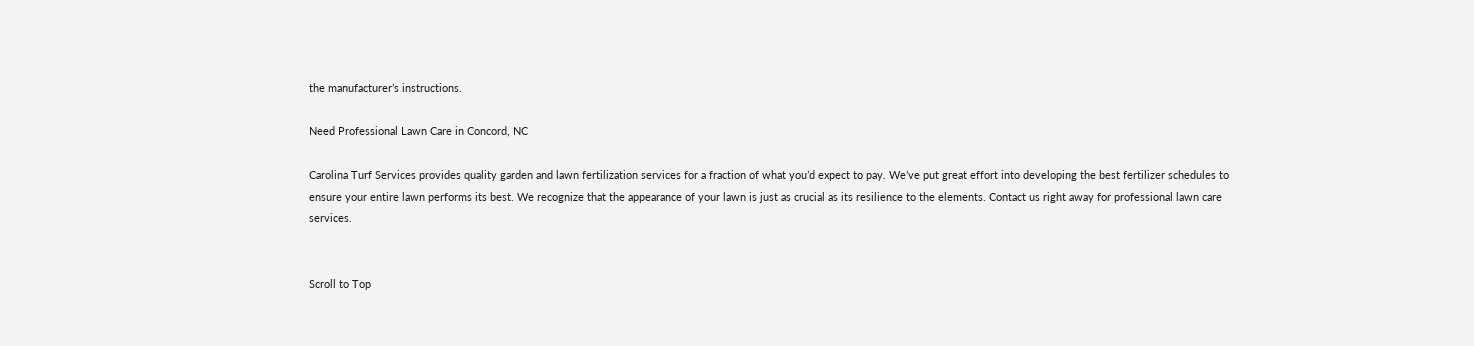the manufacturer’s instructions.

Need Professional Lawn Care in Concord, NC

Carolina Turf Services provides quality garden and lawn fertilization services for a fraction of what you’d expect to pay. We’ve put great effort into developing the best fertilizer schedules to ensure your entire lawn performs its best. We recognize that the appearance of your lawn is just as crucial as its resilience to the elements. Contact us right away for professional lawn care services.


Scroll to Top